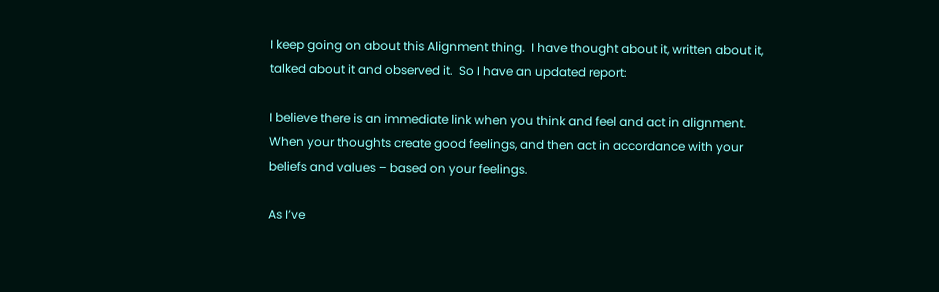I keep going on about this Alignment thing.  I have thought about it, written about it, talked about it and observed it.  So I have an updated report:

I believe there is an immediate link when you think and feel and act in alignment.  When your thoughts create good feelings, and then act in accordance with your beliefs and values – based on your feelings.

As I’ve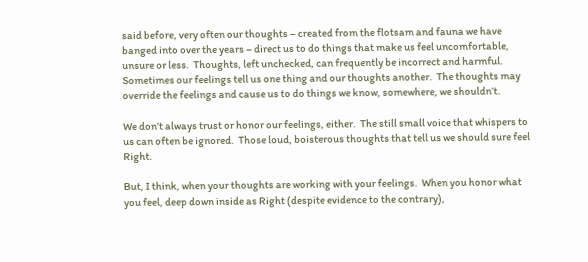said before, very often our thoughts – created from the flotsam and fauna we have banged into over the years – direct us to do things that make us feel uncomfortable, unsure or less.  Thoughts, left unchecked, can frequently be incorrect and harmful. Sometimes our feelings tell us one thing and our thoughts another.  The thoughts may override the feelings and cause us to do things we know, somewhere, we shouldn’t.

We don’t always trust or honor our feelings, either.  The still small voice that whispers to us can often be ignored.  Those loud, boisterous thoughts that tell us we should sure feel Right.

But, I think, when your thoughts are working with your feelings.  When you honor what you feel, deep down inside as Right (despite evidence to the contrary),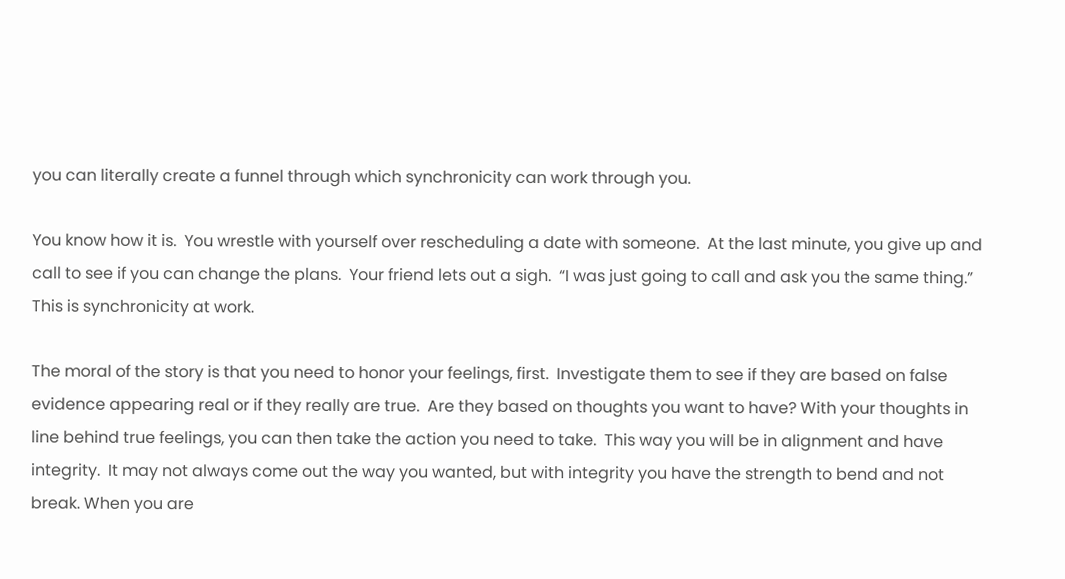you can literally create a funnel through which synchronicity can work through you.

You know how it is.  You wrestle with yourself over rescheduling a date with someone.  At the last minute, you give up and call to see if you can change the plans.  Your friend lets out a sigh.  “I was just going to call and ask you the same thing.”  This is synchronicity at work.

The moral of the story is that you need to honor your feelings, first.  Investigate them to see if they are based on false evidence appearing real or if they really are true.  Are they based on thoughts you want to have? With your thoughts in line behind true feelings, you can then take the action you need to take.  This way you will be in alignment and have integrity.  It may not always come out the way you wanted, but with integrity you have the strength to bend and not break. When you are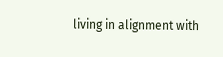living in alignment with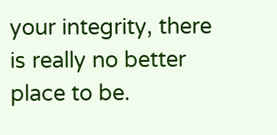your integrity, there is really no better place to be.